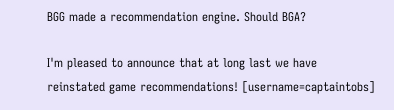BGG made a recommendation engine. Should BGA?

I'm pleased to announce that at long last we have reinstated game recommendations! [username=captaintobs]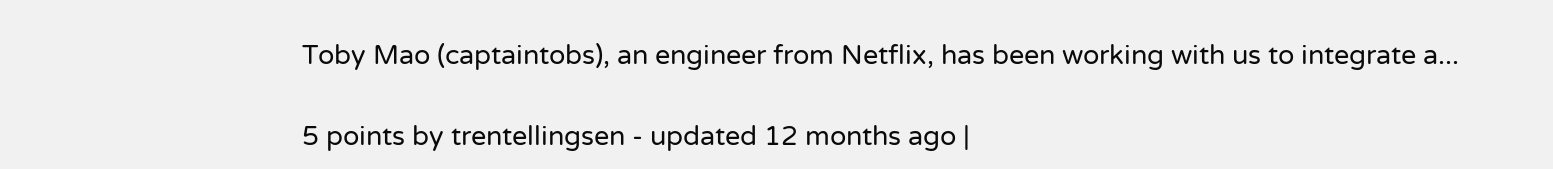Toby Mao (captaintobs), an engineer from Netflix, has been working with us to integrate a...

5 points by trentellingsen - updated 12 months ago |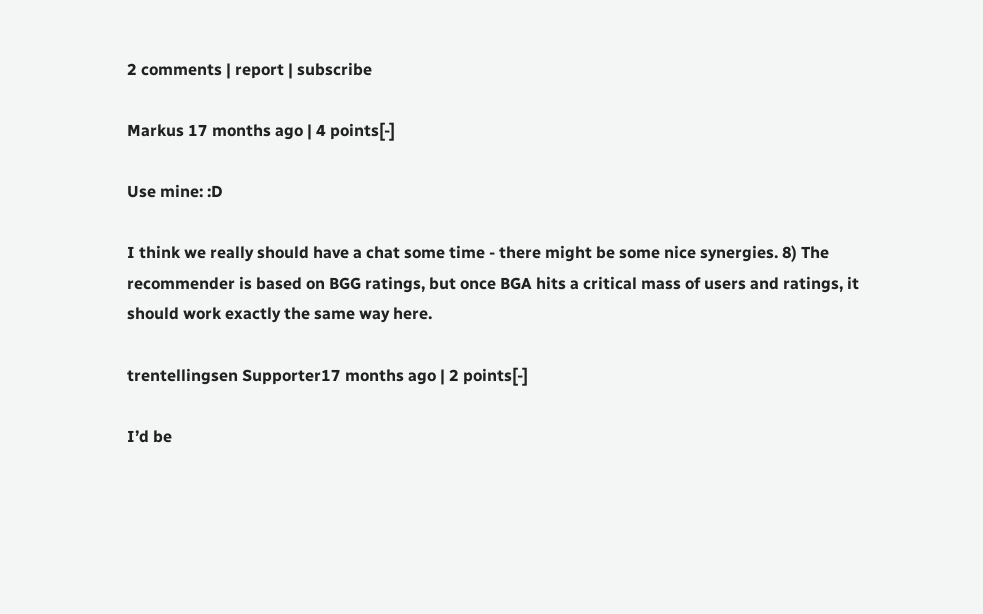2 comments | report | subscribe

Markus 17 months ago | 4 points[-]

Use mine: :D

I think we really should have a chat some time - there might be some nice synergies. 8) The recommender is based on BGG ratings, but once BGA hits a critical mass of users and ratings, it should work exactly the same way here.

trentellingsen Supporter17 months ago | 2 points[-]

I’d be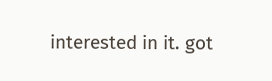interested in it. got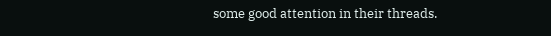some good attention in their threads.